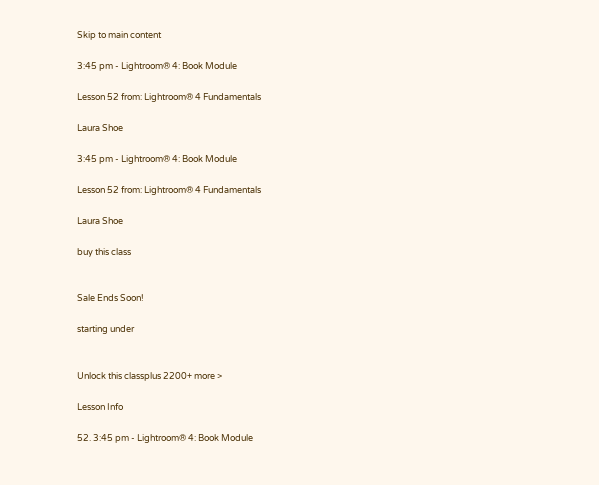Skip to main content

3:45 pm - Lightroom® 4: Book Module

Lesson 52 from: Lightroom® 4 Fundamentals

Laura Shoe

3:45 pm - Lightroom® 4: Book Module

Lesson 52 from: Lightroom® 4 Fundamentals

Laura Shoe

buy this class


Sale Ends Soon!

starting under


Unlock this classplus 2200+ more >

Lesson Info

52. 3:45 pm - Lightroom® 4: Book Module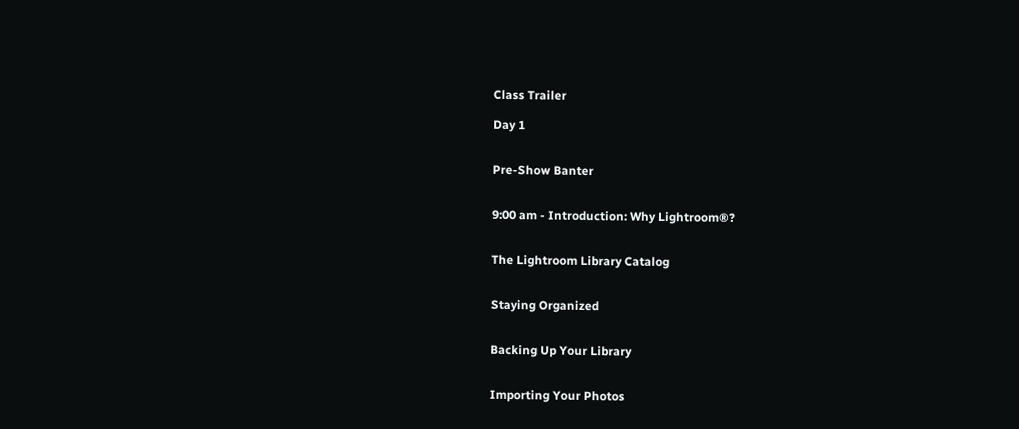Class Trailer

Day 1


Pre-Show Banter


9:00 am - Introduction: Why Lightroom®?


The Lightroom Library Catalog


Staying Organized


Backing Up Your Library


Importing Your Photos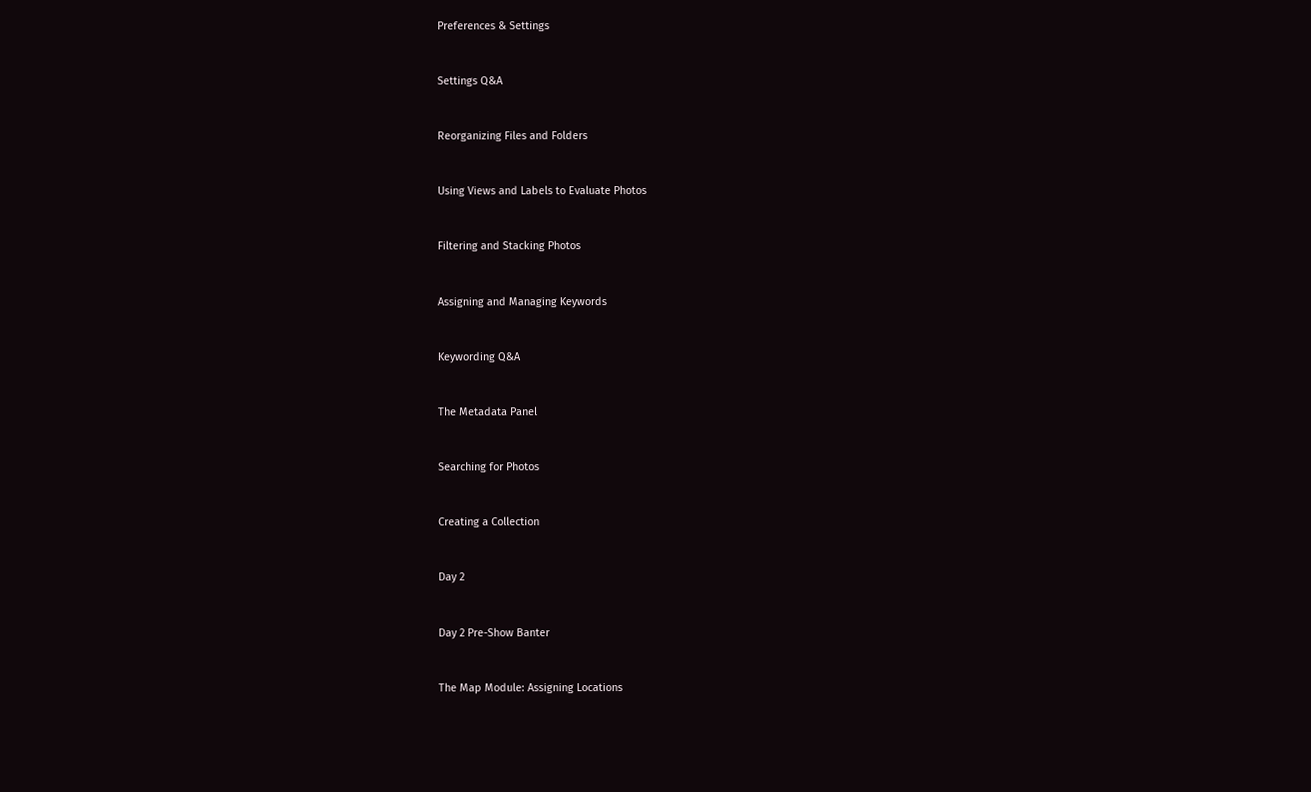Preferences & Settings


Settings Q&A


Reorganizing Files and Folders


Using Views and Labels to Evaluate Photos


Filtering and Stacking Photos


Assigning and Managing Keywords


Keywording Q&A


The Metadata Panel


Searching for Photos


Creating a Collection


Day 2


Day 2 Pre-Show Banter


The Map Module: Assigning Locations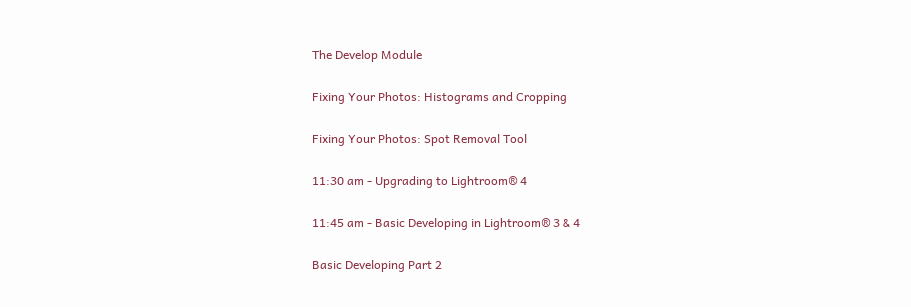The Develop Module


Fixing Your Photos: Histograms and Cropping


Fixing Your Photos: Spot Removal Tool


11:30 am - Upgrading to Lightroom® 4


11:45 am - Basic Developing in Lightroom® 3 & 4


Basic Developing Part 2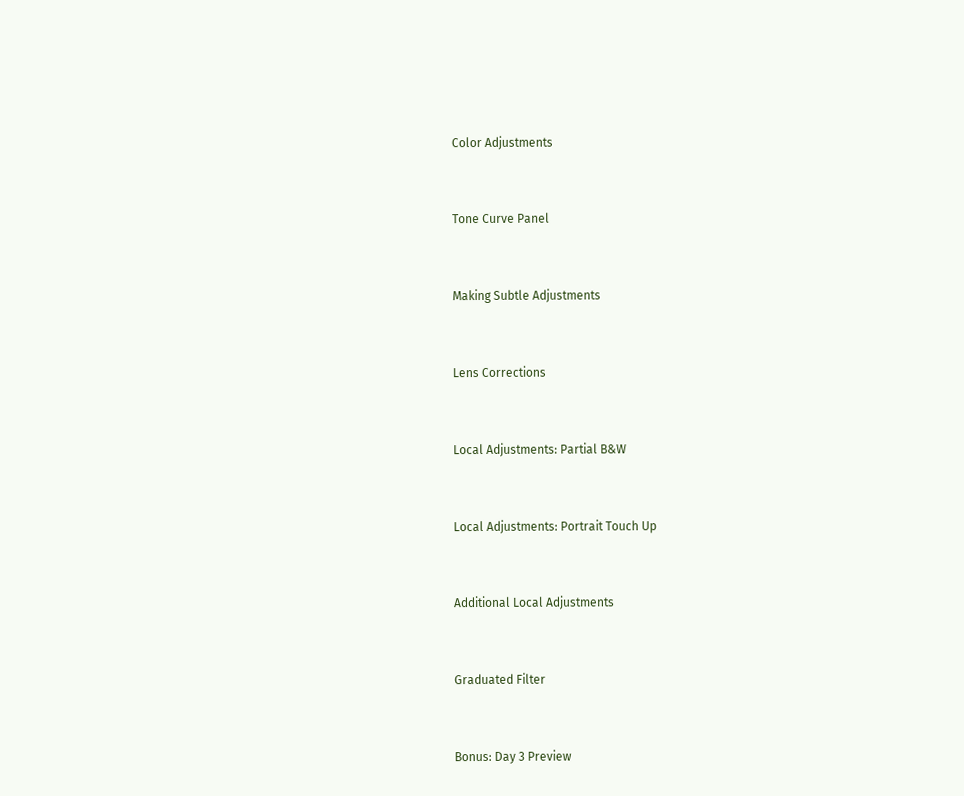Color Adjustments


Tone Curve Panel


Making Subtle Adjustments


Lens Corrections


Local Adjustments: Partial B&W


Local Adjustments: Portrait Touch Up


Additional Local Adjustments


Graduated Filter


Bonus: Day 3 Preview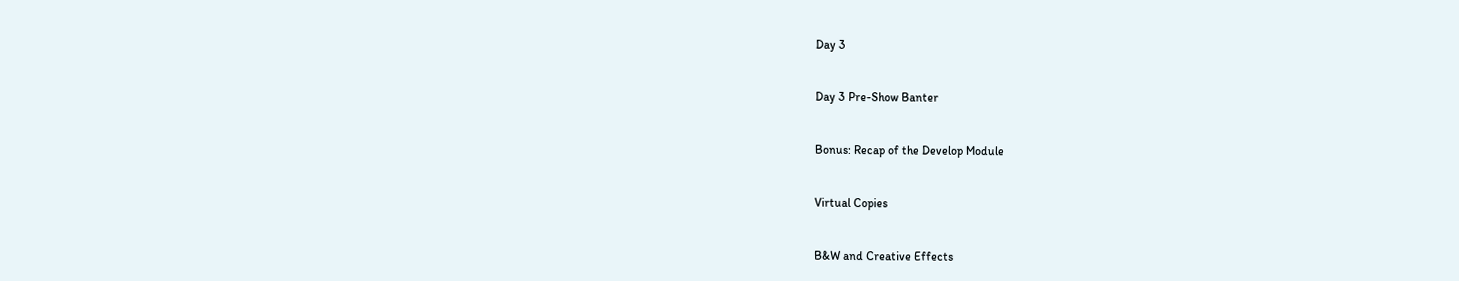Day 3


Day 3 Pre-Show Banter


Bonus: Recap of the Develop Module


Virtual Copies


B&W and Creative Effects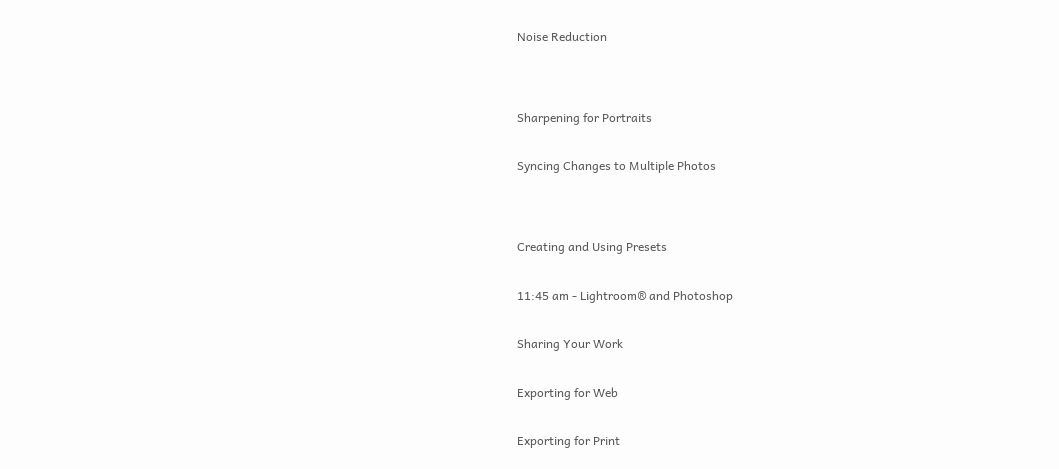Noise Reduction




Sharpening for Portraits


Syncing Changes to Multiple Photos




Creating and Using Presets


11:45 am - Lightroom® and Photoshop


Sharing Your Work


Exporting for Web


Exporting for Print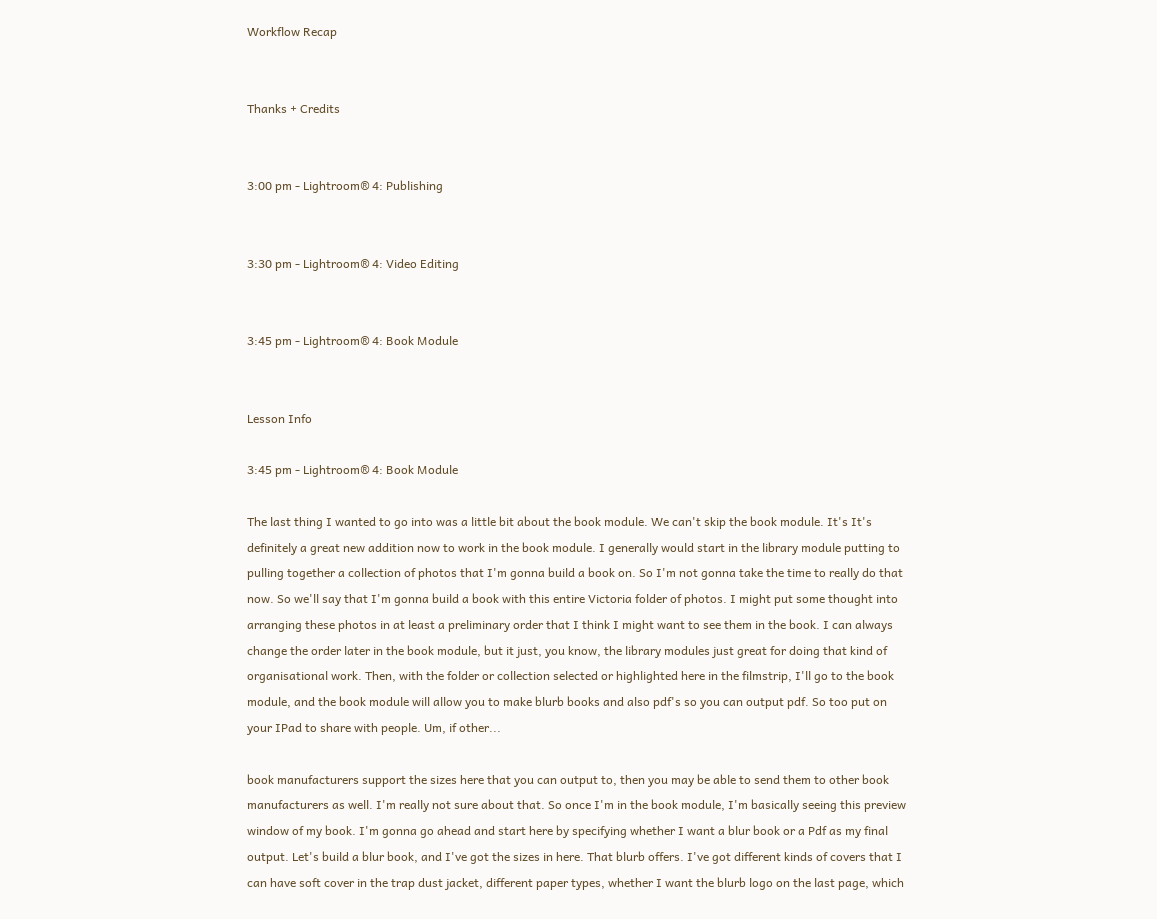Workflow Recap


Thanks + Credits


3:00 pm - Lightroom® 4: Publishing


3:30 pm - Lightroom® 4: Video Editing


3:45 pm - Lightroom® 4: Book Module


Lesson Info

3:45 pm - Lightroom® 4: Book Module

The last thing I wanted to go into was a little bit about the book module. We can't skip the book module. It's It's definitely a great new addition now to work in the book module. I generally would start in the library module putting to pulling together a collection of photos that I'm gonna build a book on. So I'm not gonna take the time to really do that now. So we'll say that I'm gonna build a book with this entire Victoria folder of photos. I might put some thought into arranging these photos in at least a preliminary order that I think I might want to see them in the book. I can always change the order later in the book module, but it just, you know, the library modules just great for doing that kind of organisational work. Then, with the folder or collection selected or highlighted here in the filmstrip, I'll go to the book module, and the book module will allow you to make blurb books and also pdf's so you can output pdf. So too put on your IPad to share with people. Um, if other...

book manufacturers support the sizes here that you can output to, then you may be able to send them to other book manufacturers as well. I'm really not sure about that. So once I'm in the book module, I'm basically seeing this preview window of my book. I'm gonna go ahead and start here by specifying whether I want a blur book or a Pdf as my final output. Let's build a blur book, and I've got the sizes in here. That blurb offers. I've got different kinds of covers that I can have soft cover in the trap dust jacket, different paper types, whether I want the blurb logo on the last page, which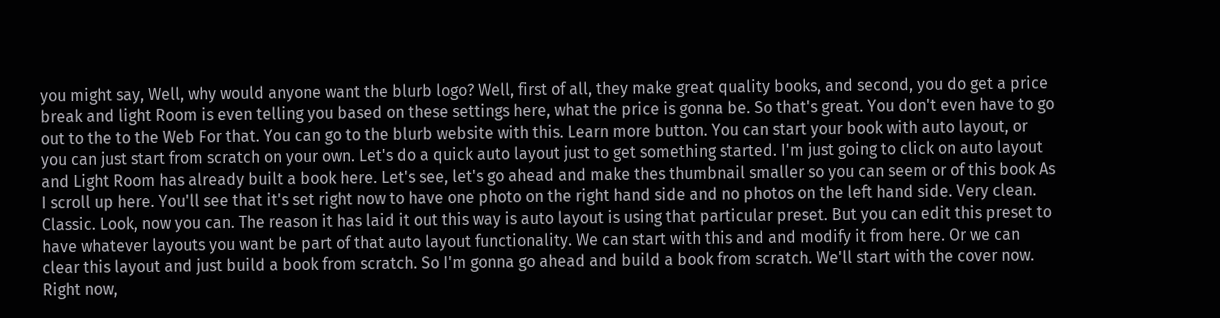you might say, Well, why would anyone want the blurb logo? Well, first of all, they make great quality books, and second, you do get a price break and light Room is even telling you based on these settings here, what the price is gonna be. So that's great. You don't even have to go out to the to the Web For that. You can go to the blurb website with this. Learn more button. You can start your book with auto layout, or you can just start from scratch on your own. Let's do a quick auto layout just to get something started. I'm just going to click on auto layout and Light Room has already built a book here. Let's see, let's go ahead and make thes thumbnail smaller so you can seem or of this book As I scroll up here. You'll see that it's set right now to have one photo on the right hand side and no photos on the left hand side. Very clean. Classic. Look, now you can. The reason it has laid it out this way is auto layout is using that particular preset. But you can edit this preset to have whatever layouts you want be part of that auto layout functionality. We can start with this and and modify it from here. Or we can clear this layout and just build a book from scratch. So I'm gonna go ahead and build a book from scratch. We'll start with the cover now. Right now,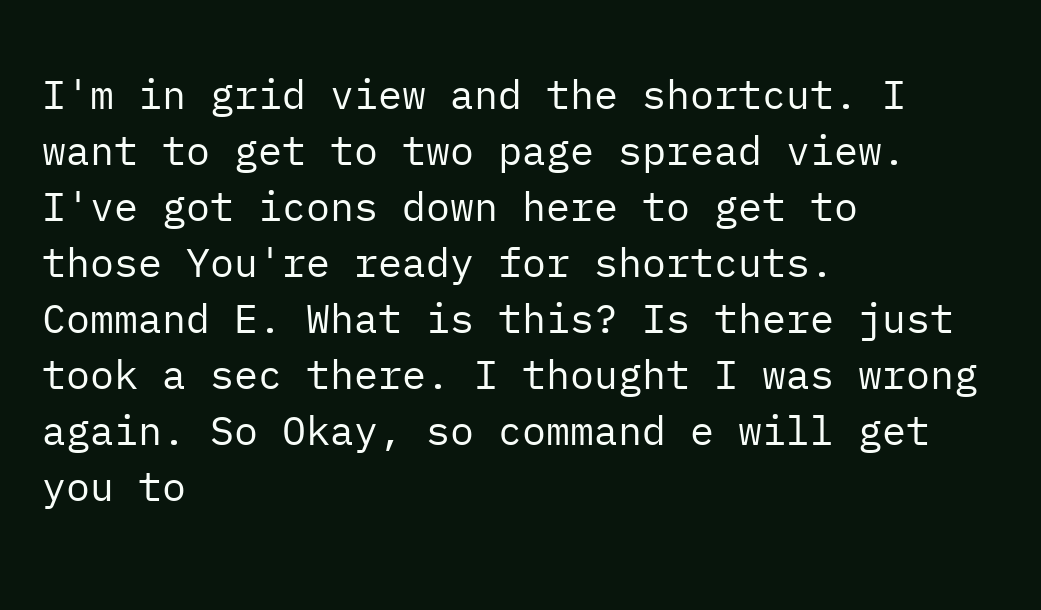I'm in grid view and the shortcut. I want to get to two page spread view. I've got icons down here to get to those You're ready for shortcuts. Command E. What is this? Is there just took a sec there. I thought I was wrong again. So Okay, so command e will get you to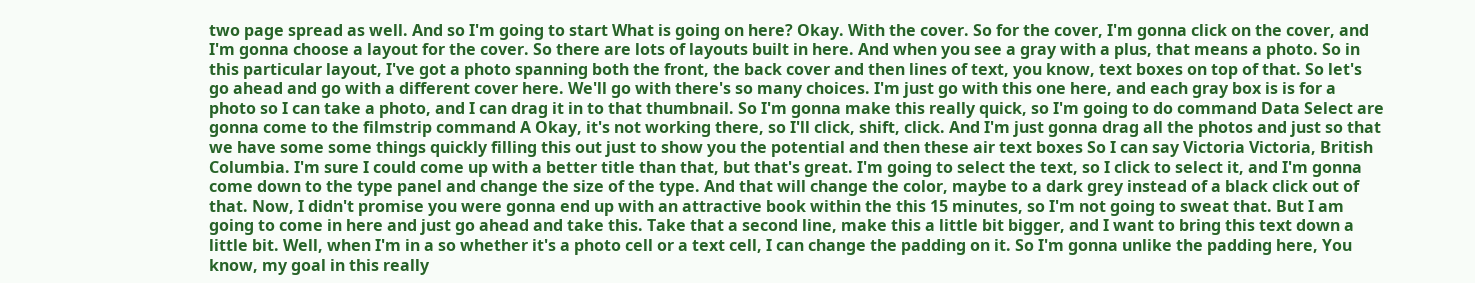two page spread as well. And so I'm going to start What is going on here? Okay. With the cover. So for the cover, I'm gonna click on the cover, and I'm gonna choose a layout for the cover. So there are lots of layouts built in here. And when you see a gray with a plus, that means a photo. So in this particular layout, I've got a photo spanning both the front, the back cover and then lines of text, you know, text boxes on top of that. So let's go ahead and go with a different cover here. We'll go with there's so many choices. I'm just go with this one here, and each gray box is is for a photo so I can take a photo, and I can drag it in to that thumbnail. So I'm gonna make this really quick, so I'm going to do command Data Select are gonna come to the filmstrip command A Okay, it's not working there, so I'll click, shift, click. And I'm just gonna drag all the photos and just so that we have some some things quickly filling this out just to show you the potential and then these air text boxes So I can say Victoria Victoria, British Columbia. I'm sure I could come up with a better title than that, but that's great. I'm going to select the text, so I click to select it, and I'm gonna come down to the type panel and change the size of the type. And that will change the color, maybe to a dark grey instead of a black click out of that. Now, I didn't promise you were gonna end up with an attractive book within the this 15 minutes, so I'm not going to sweat that. But I am going to come in here and just go ahead and take this. Take that a second line, make this a little bit bigger, and I want to bring this text down a little bit. Well, when I'm in a so whether it's a photo cell or a text cell, I can change the padding on it. So I'm gonna unlike the padding here, You know, my goal in this really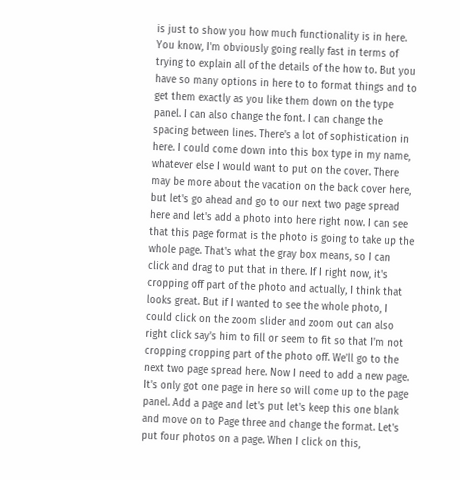is just to show you how much functionality is in here. You know, I'm obviously going really fast in terms of trying to explain all of the details of the how to. But you have so many options in here to to format things and to get them exactly as you like them down on the type panel. I can also change the font. I can change the spacing between lines. There's a lot of sophistication in here. I could come down into this box type in my name, whatever else I would want to put on the cover. There may be more about the vacation on the back cover here, but let's go ahead and go to our next two page spread here and let's add a photo into here right now. I can see that this page format is the photo is going to take up the whole page. That's what the gray box means, so I can click and drag to put that in there. If I right now, it's cropping off part of the photo and actually, I think that looks great. But if I wanted to see the whole photo, I could click on the zoom slider and zoom out can also right click say's him to fill or seem to fit so that I'm not cropping cropping part of the photo off. We'll go to the next two page spread here. Now I need to add a new page. It's only got one page in here so will come up to the page panel. Add a page and let's put let's keep this one blank and move on to Page three and change the format. Let's put four photos on a page. When I click on this,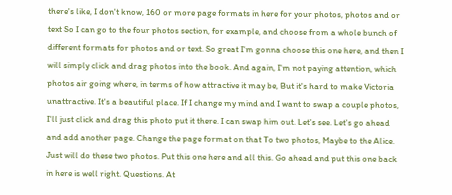there's like, I don't know, 160 or more page formats in here for your photos, photos and or text So I can go to the four photos section, for example, and choose from a whole bunch of different formats for photos and or text. So great I'm gonna choose this one here, and then I will simply click and drag photos into the book. And again, I'm not paying attention, which photos air going where, in terms of how attractive it may be, But it's hard to make Victoria unattractive. It's a beautiful place. If I change my mind and I want to swap a couple photos, I'll just click and drag this photo put it there. I can swap him out. Let's see. Let's go ahead and add another page. Change the page format on that To two photos, Maybe to the Alice. Just will do these two photos. Put this one here and all this. Go ahead and put this one back in here is well right. Questions. At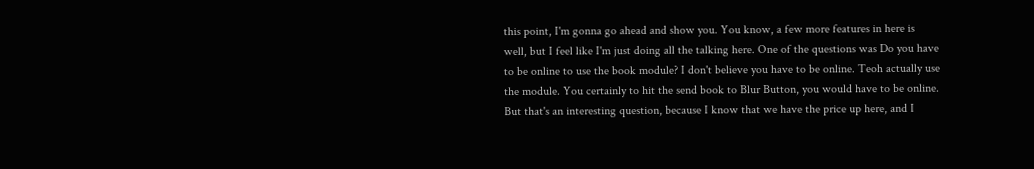this point, I'm gonna go ahead and show you. You know, a few more features in here is well, but I feel like I'm just doing all the talking here. One of the questions was Do you have to be online to use the book module? I don't believe you have to be online. Teoh actually use the module. You certainly to hit the send book to Blur Button, you would have to be online. But that's an interesting question, because I know that we have the price up here, and I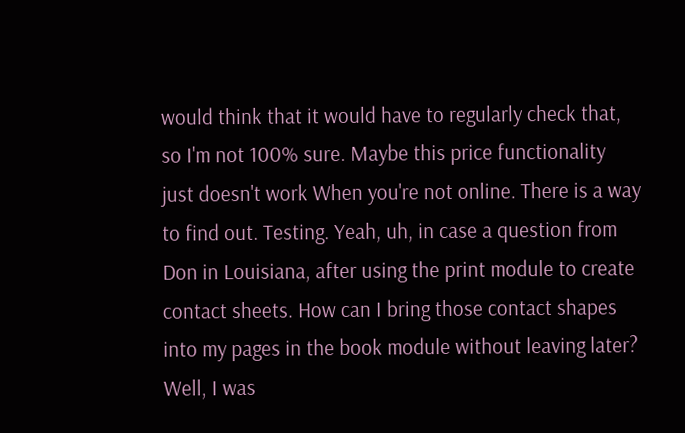would think that it would have to regularly check that, so I'm not 100% sure. Maybe this price functionality just doesn't work When you're not online. There is a way to find out. Testing. Yeah, uh, in case a question from Don in Louisiana, after using the print module to create contact sheets. How can I bring those contact shapes into my pages in the book module without leaving later? Well, I was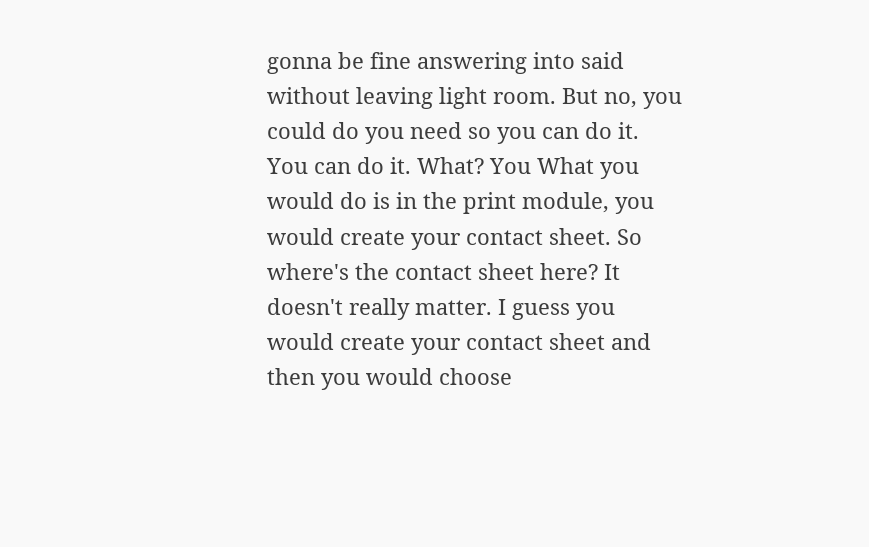gonna be fine answering into said without leaving light room. But no, you could do you need so you can do it. You can do it. What? You What you would do is in the print module, you would create your contact sheet. So where's the contact sheet here? It doesn't really matter. I guess you would create your contact sheet and then you would choose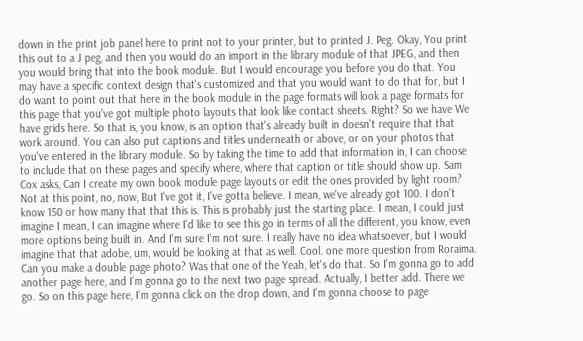down in the print job panel here to print not to your printer, but to printed J. Peg. Okay, You print this out to a J peg, and then you would do an import in the library module of that JPEG, and then you would bring that into the book module. But I would encourage you before you do that. You may have a specific context design that's customized and that you would want to do that for, but I do want to point out that here in the book module in the page formats will look a page formats for this page that you've got multiple photo layouts that look like contact sheets. Right? So we have We have grids here. So that is, you know, is an option that's already built in doesn't require that that work around. You can also put captions and titles underneath or above, or on your photos that you've entered in the library module. So by taking the time to add that information in, I can choose to include that on these pages and specify where, where that caption or title should show up. Sam Cox asks, Can I create my own book module page layouts or edit the ones provided by light room? Not at this point, no, now, But I've got it, I've gotta believe. I mean, we've already got 100. I don't know 150 or how many that that this is. This is probably just the starting place. I mean, I could just imagine I mean, I can imagine where I'd like to see this go in terms of all the different, you know, even more options being built in. And I'm sure I'm not sure. I really have no idea whatsoever, but I would imagine that that adobe, um, would be looking at that as well. Cool. one more question from Roraima. Can you make a double page photo? Was that one of the Yeah, let's do that. So I'm gonna go to add another page here, and I'm gonna go to the next two page spread. Actually, I better add. There we go. So on this page here, I'm gonna click on the drop down, and I'm gonna choose to page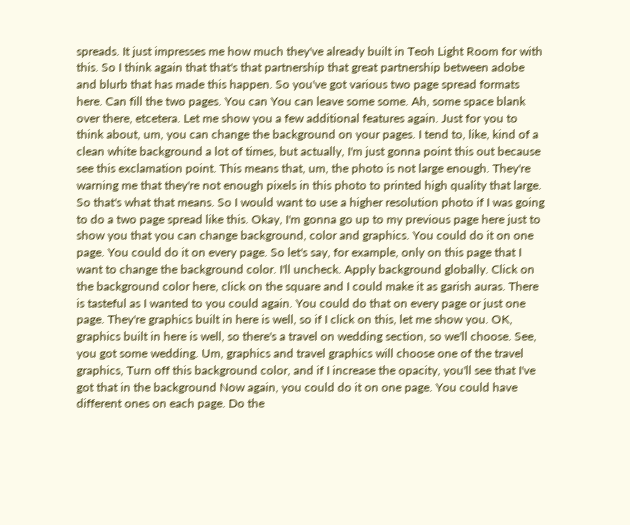spreads. It just impresses me how much they've already built in Teoh Light Room for with this. So I think again that that's that partnership that great partnership between adobe and blurb that has made this happen. So you've got various two page spread formats here. Can fill the two pages. You can You can leave some some. Ah, some space blank over there, etcetera. Let me show you a few additional features again. Just for you to think about, um, you can change the background on your pages. I tend to, like, kind of a clean white background a lot of times, but actually, I'm just gonna point this out because see this exclamation point. This means that, um, the photo is not large enough. They're warning me that they're not enough pixels in this photo to printed high quality that large. So that's what that means. So I would want to use a higher resolution photo if I was going to do a two page spread like this. Okay, I'm gonna go up to my previous page here just to show you that you can change background, color and graphics. You could do it on one page. You could do it on every page. So let's say, for example, only on this page that I want to change the background color. I'll uncheck. Apply background globally. Click on the background color here, click on the square and I could make it as garish auras. There is tasteful as I wanted to you could again. You could do that on every page or just one page. They're graphics built in here is well, so if I click on this, let me show you. OK, graphics built in here is well, so there's a travel on wedding section, so we'll choose. See, you got some wedding. Um, graphics and travel graphics will choose one of the travel graphics, Turn off this background color, and if I increase the opacity, you'll see that I've got that in the background Now again, you could do it on one page. You could have different ones on each page. Do the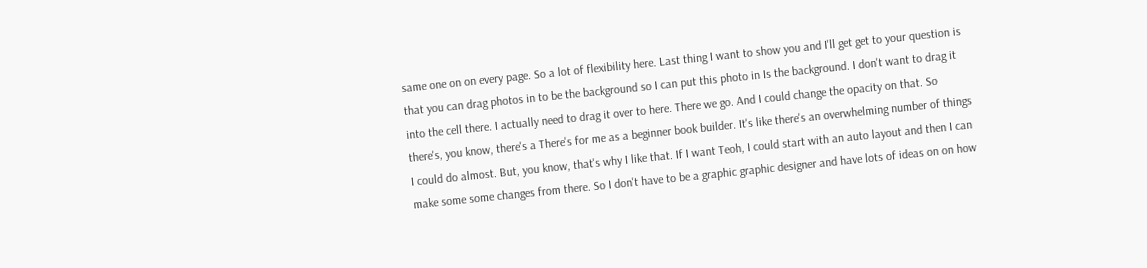same one on on every page. So a lot of flexibility here. Last thing I want to show you and I'll get get to your question is that you can drag photos in to be the background so I can put this photo in Is the background. I don't want to drag it into the cell there. I actually need to drag it over to here. There we go. And I could change the opacity on that. So there's, you know, there's a There's for me as a beginner book builder. It's like there's an overwhelming number of things I could do almost. But, you know, that's why I like that. If I want Teoh, I could start with an auto layout and then I can make some some changes from there. So I don't have to be a graphic graphic designer and have lots of ideas on on how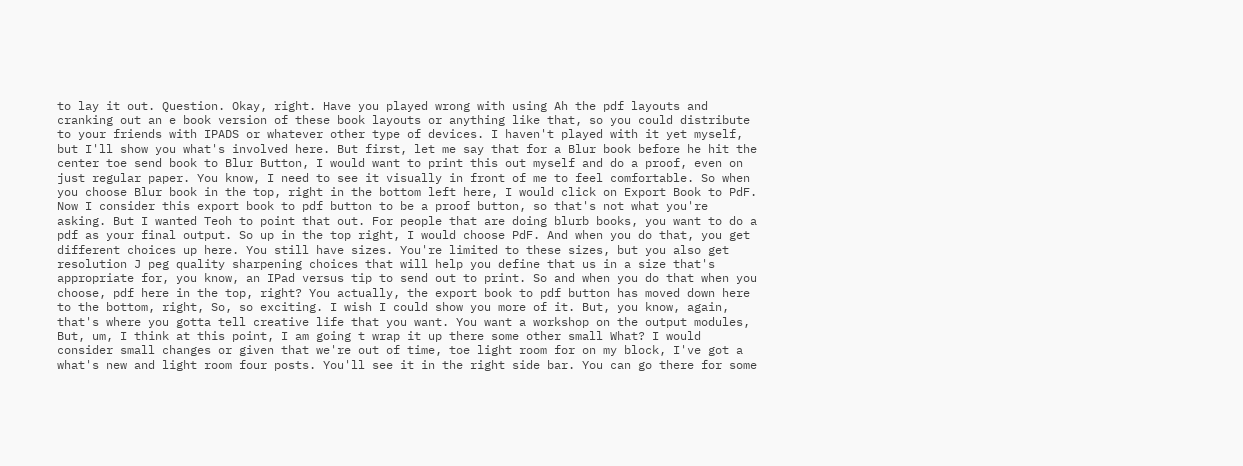to lay it out. Question. Okay, right. Have you played wrong with using Ah the pdf layouts and cranking out an e book version of these book layouts or anything like that, so you could distribute to your friends with IPADS or whatever other type of devices. I haven't played with it yet myself, but I'll show you what's involved here. But first, let me say that for a Blur book before he hit the center toe send book to Blur Button, I would want to print this out myself and do a proof, even on just regular paper. You know, I need to see it visually in front of me to feel comfortable. So when you choose Blur book in the top, right in the bottom left here, I would click on Export Book to PdF. Now I consider this export book to pdf button to be a proof button, so that's not what you're asking. But I wanted Teoh to point that out. For people that are doing blurb books, you want to do a pdf as your final output. So up in the top right, I would choose PdF. And when you do that, you get different choices up here. You still have sizes. You're limited to these sizes, but you also get resolution J peg quality sharpening choices that will help you define that us in a size that's appropriate for, you know, an IPad versus tip to send out to print. So and when you do that when you choose, pdf here in the top, right? You actually, the export book to pdf button has moved down here to the bottom, right, So, so exciting. I wish I could show you more of it. But, you know, again, that's where you gotta tell creative life that you want. You want a workshop on the output modules, But, um, I think at this point, I am going t wrap it up there some other small What? I would consider small changes or given that we're out of time, toe light room for on my block, I've got a what's new and light room four posts. You'll see it in the right side bar. You can go there for some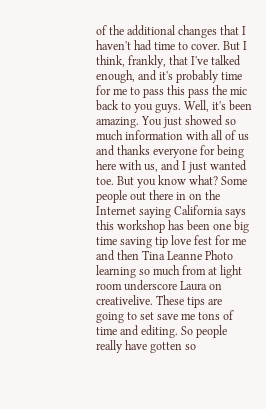of the additional changes that I haven't had time to cover. But I think, frankly, that I've talked enough, and it's probably time for me to pass this pass the mic back to you guys. Well, it's been amazing. You just showed so much information with all of us and thanks everyone for being here with us, and I just wanted toe. But you know what? Some people out there in on the Internet saying California says this workshop has been one big time saving tip love fest for me and then Tina Leanne Photo learning so much from at light room underscore Laura on creativelive. These tips are going to set save me tons of time and editing. So people really have gotten so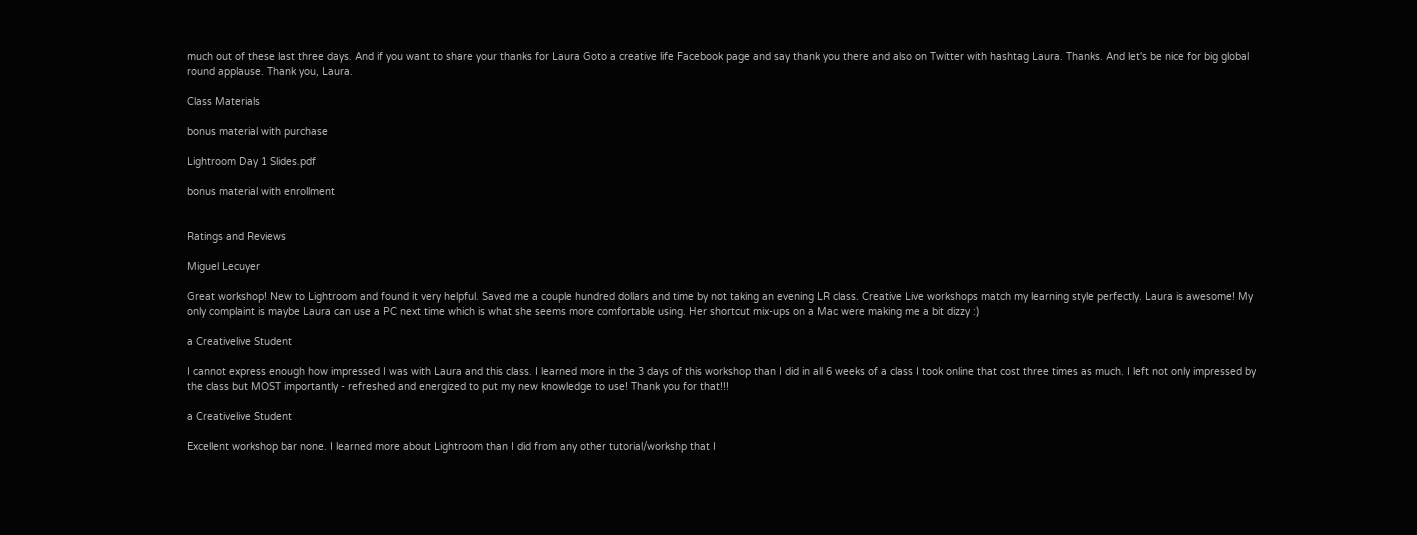much out of these last three days. And if you want to share your thanks for Laura Goto a creative life Facebook page and say thank you there and also on Twitter with hashtag Laura. Thanks. And let's be nice for big global round applause. Thank you, Laura.

Class Materials

bonus material with purchase

Lightroom Day 1 Slides.pdf

bonus material with enrollment


Ratings and Reviews

Miguel Lecuyer

Great workshop! New to Lightroom and found it very helpful. Saved me a couple hundred dollars and time by not taking an evening LR class. Creative Live workshops match my learning style perfectly. Laura is awesome! My only complaint is maybe Laura can use a PC next time which is what she seems more comfortable using. Her shortcut mix-ups on a Mac were making me a bit dizzy :)

a Creativelive Student

I cannot express enough how impressed I was with Laura and this class. I learned more in the 3 days of this workshop than I did in all 6 weeks of a class I took online that cost three times as much. I left not only impressed by the class but MOST importantly - refreshed and energized to put my new knowledge to use! Thank you for that!!!

a Creativelive Student

Excellent workshop bar none. I learned more about Lightroom than I did from any other tutorial/workshp that I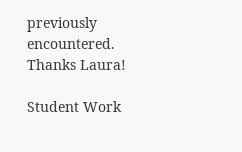previously encountered. Thanks Laura!

Student Work